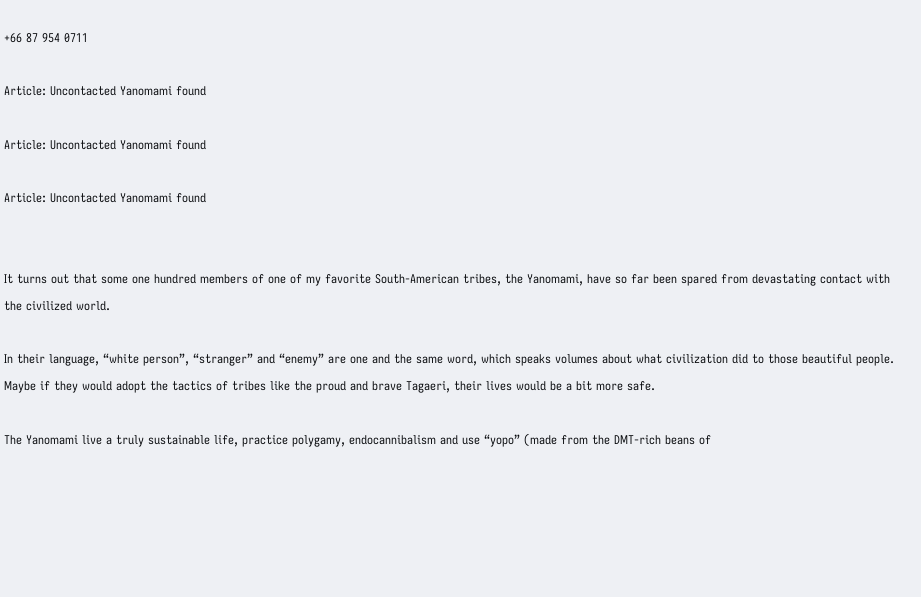+66 87 954 0711

Article: Uncontacted Yanomami found

Article: Uncontacted Yanomami found

Article: Uncontacted Yanomami found


It turns out that some one hundred members of one of my favorite South-American tribes, the Yanomami, have so far been spared from devastating contact with the civilized world.

In their language, “white person”, “stranger” and “enemy” are one and the same word, which speaks volumes about what civilization did to those beautiful people. Maybe if they would adopt the tactics of tribes like the proud and brave Tagaeri, their lives would be a bit more safe.

The Yanomami live a truly sustainable life, practice polygamy, endocannibalism and use “yopo” (made from the DMT-rich beans of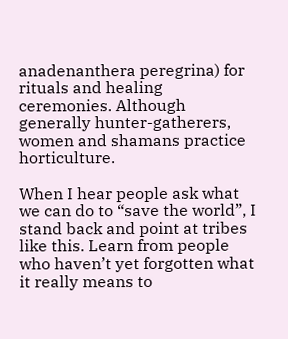anadenanthera peregrina) for rituals and healing ceremonies. Although generally hunter-gatherers, women and shamans practice horticulture.

When I hear people ask what we can do to “save the world”, I stand back and point at tribes like this. Learn from people who haven’t yet forgotten what it really means to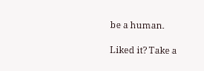be a human.

Liked it? Take a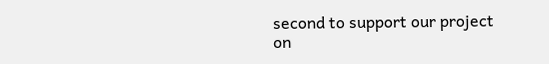second to support our project on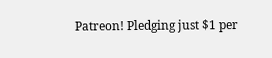Patreon! Pledging just $1 per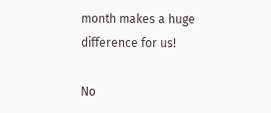month makes a huge difference for us!

No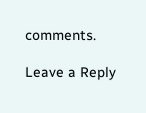comments.

Leave a Reply